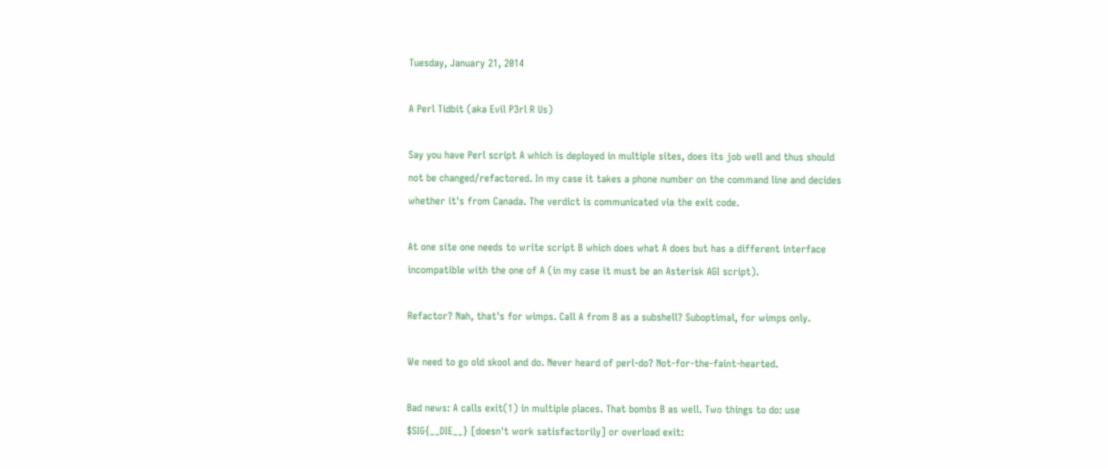Tuesday, January 21, 2014

A Perl Tidbit (aka Evil P3rl R Us)

Say you have Perl script A which is deployed in multiple sites, does its job well and thus should not be changed/refactored. In my case it takes a phone number on the command line and decides whether it's from Canada. The verdict is communicated via the exit code.

At one site one needs to write script B which does what A does but has a different interface incompatible with the one of A (in my case it must be an Asterisk AGI script).

Refactor? Nah, that's for wimps. Call A from B as a subshell? Suboptimal, for wimps only.

We need to go old skool and do. Never heard of perl-do? Not-for-the-faint-hearted.

Bad news: A calls exit(1) in multiple places. That bombs B as well. Two things to do: use $SIG{__DIE__} [doesn't work satisfactorily] or overload exit: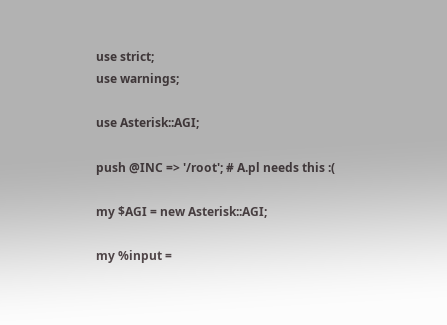use strict;
use warnings;

use Asterisk::AGI;

push @INC => '/root'; # A.pl needs this :(

my $AGI = new Asterisk::AGI;

my %input =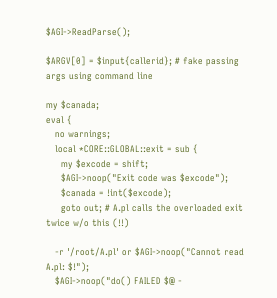$AGI->ReadParse();

$ARGV[0] = $input{callerid}; # fake passing args using command line

my $canada;
eval {
   no warnings;
   local *CORE::GLOBAL::exit = sub {
     my $excode = shift;
     $AGI->noop("Exit code was $excode");
     $canada = !int($excode);
     goto out; # A.pl calls the overloaded exit twice w/o this (!!)

   -r '/root/A.pl' or $AGI->noop("Cannot read A.pl: $!");
   $AGI->noop("do() FAILED $@ -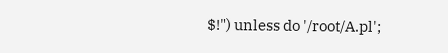$!") unless do '/root/A.pl';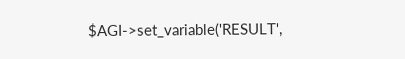$AGI->set_variable('RESULT',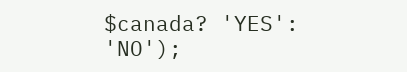$canada? 'YES': 'NO');